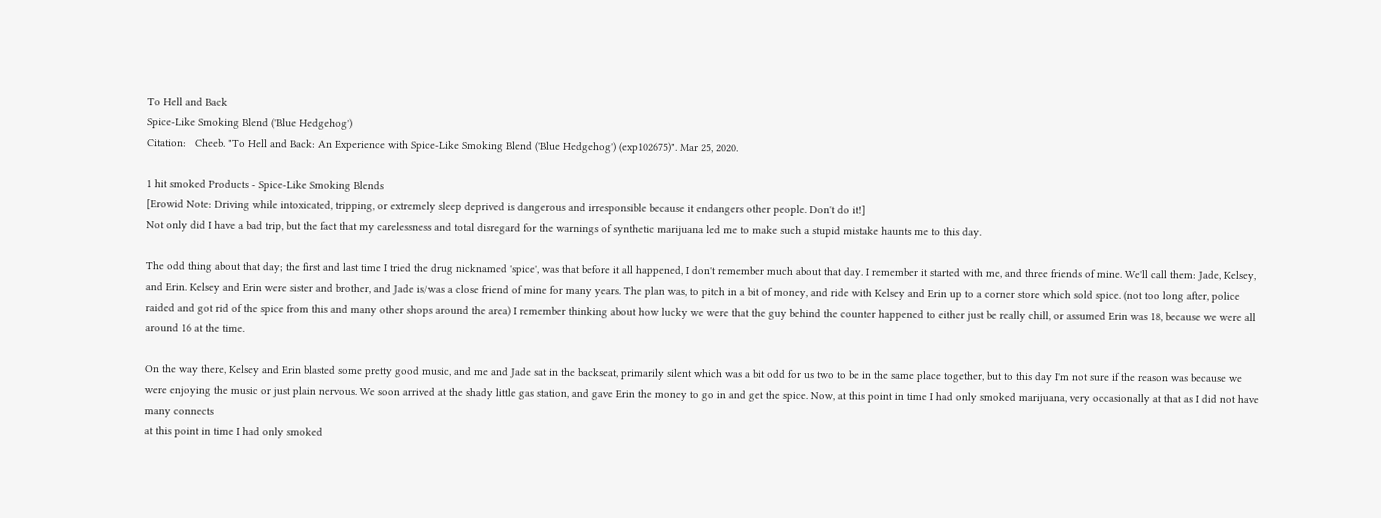To Hell and Back
Spice-Like Smoking Blend ('Blue Hedgehog')
Citation:   Cheeb. "To Hell and Back: An Experience with Spice-Like Smoking Blend ('Blue Hedgehog') (exp102675)". Mar 25, 2020.

1 hit smoked Products - Spice-Like Smoking Blends
[Erowid Note: Driving while intoxicated, tripping, or extremely sleep deprived is dangerous and irresponsible because it endangers other people. Don't do it!]
Not only did I have a bad trip, but the fact that my carelessness and total disregard for the warnings of synthetic marijuana led me to make such a stupid mistake haunts me to this day.

The odd thing about that day; the first and last time I tried the drug nicknamed 'spice', was that before it all happened, I don't remember much about that day. I remember it started with me, and three friends of mine. We'll call them: Jade, Kelsey, and Erin. Kelsey and Erin were sister and brother, and Jade is/was a close friend of mine for many years. The plan was, to pitch in a bit of money, and ride with Kelsey and Erin up to a corner store which sold spice. (not too long after, police raided and got rid of the spice from this and many other shops around the area) I remember thinking about how lucky we were that the guy behind the counter happened to either just be really chill, or assumed Erin was 18, because we were all around 16 at the time.

On the way there, Kelsey and Erin blasted some pretty good music, and me and Jade sat in the backseat, primarily silent which was a bit odd for us two to be in the same place together, but to this day I'm not sure if the reason was because we were enjoying the music or just plain nervous. We soon arrived at the shady little gas station, and gave Erin the money to go in and get the spice. Now, at this point in time I had only smoked marijuana, very occasionally at that as I did not have many connects
at this point in time I had only smoked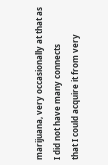marijuana, very occasionally at that as I did not have many connects
that I could acquire it from very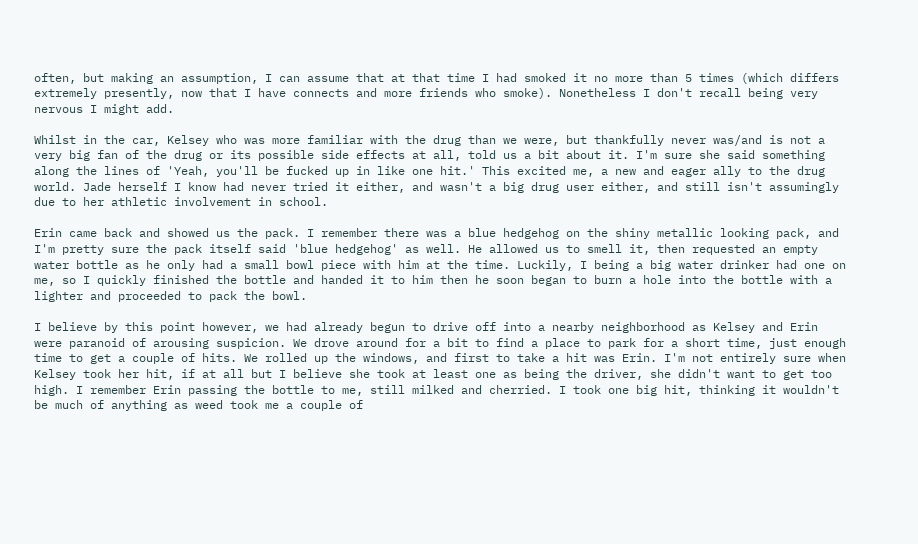often, but making an assumption, I can assume that at that time I had smoked it no more than 5 times (which differs extremely presently, now that I have connects and more friends who smoke). Nonetheless I don't recall being very nervous I might add.

Whilst in the car, Kelsey who was more familiar with the drug than we were, but thankfully never was/and is not a very big fan of the drug or its possible side effects at all, told us a bit about it. I'm sure she said something along the lines of 'Yeah, you'll be fucked up in like one hit.' This excited me, a new and eager ally to the drug world. Jade herself I know had never tried it either, and wasn't a big drug user either, and still isn't assumingly due to her athletic involvement in school.

Erin came back and showed us the pack. I remember there was a blue hedgehog on the shiny metallic looking pack, and I'm pretty sure the pack itself said 'blue hedgehog' as well. He allowed us to smell it, then requested an empty water bottle as he only had a small bowl piece with him at the time. Luckily, I being a big water drinker had one on me, so I quickly finished the bottle and handed it to him then he soon began to burn a hole into the bottle with a lighter and proceeded to pack the bowl.

I believe by this point however, we had already begun to drive off into a nearby neighborhood as Kelsey and Erin were paranoid of arousing suspicion. We drove around for a bit to find a place to park for a short time, just enough time to get a couple of hits. We rolled up the windows, and first to take a hit was Erin. I'm not entirely sure when Kelsey took her hit, if at all but I believe she took at least one as being the driver, she didn't want to get too high. I remember Erin passing the bottle to me, still milked and cherried. I took one big hit, thinking it wouldn't be much of anything as weed took me a couple of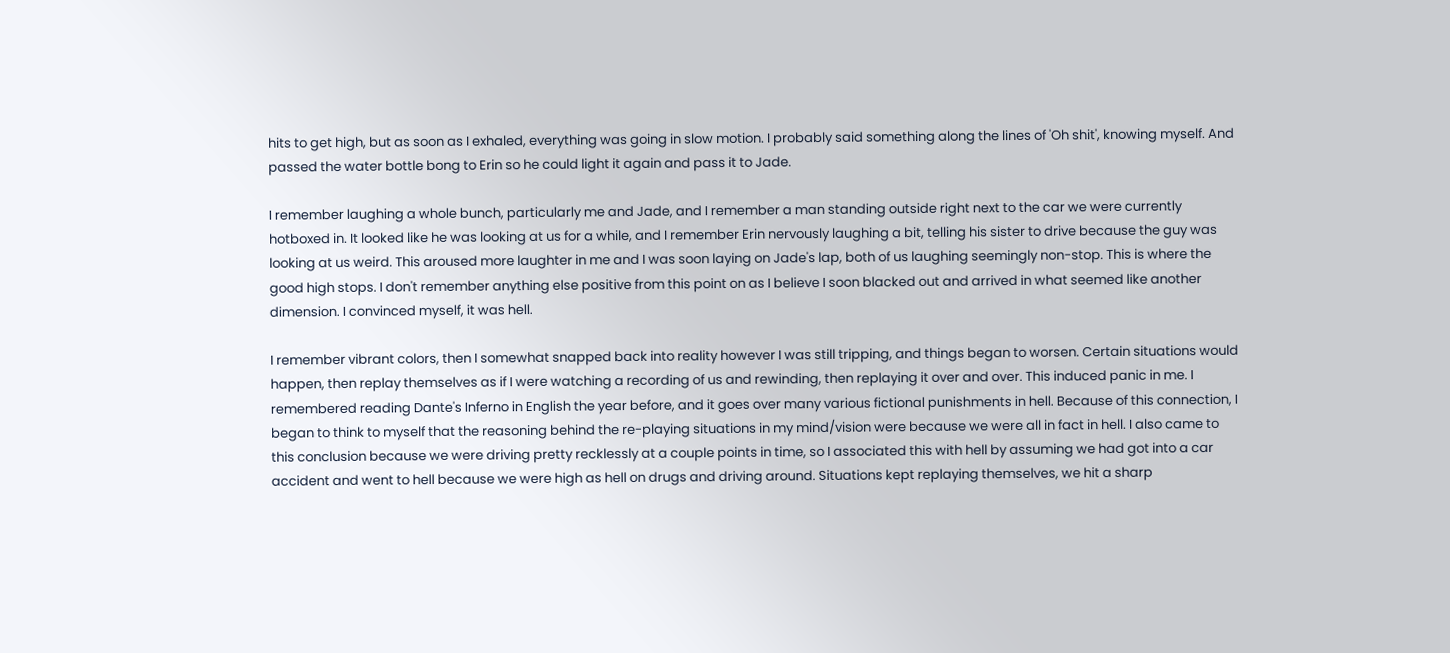hits to get high, but as soon as I exhaled, everything was going in slow motion. I probably said something along the lines of 'Oh shit', knowing myself. And passed the water bottle bong to Erin so he could light it again and pass it to Jade.

I remember laughing a whole bunch, particularly me and Jade, and I remember a man standing outside right next to the car we were currently hotboxed in. It looked like he was looking at us for a while, and I remember Erin nervously laughing a bit, telling his sister to drive because the guy was looking at us weird. This aroused more laughter in me and I was soon laying on Jade's lap, both of us laughing seemingly non-stop. This is where the good high stops. I don't remember anything else positive from this point on as I believe I soon blacked out and arrived in what seemed like another dimension. I convinced myself, it was hell.

I remember vibrant colors, then I somewhat snapped back into reality however I was still tripping, and things began to worsen. Certain situations would happen, then replay themselves as if I were watching a recording of us and rewinding, then replaying it over and over. This induced panic in me. I remembered reading Dante's Inferno in English the year before, and it goes over many various fictional punishments in hell. Because of this connection, I began to think to myself that the reasoning behind the re-playing situations in my mind/vision were because we were all in fact in hell. I also came to this conclusion because we were driving pretty recklessly at a couple points in time, so I associated this with hell by assuming we had got into a car accident and went to hell because we were high as hell on drugs and driving around. Situations kept replaying themselves, we hit a sharp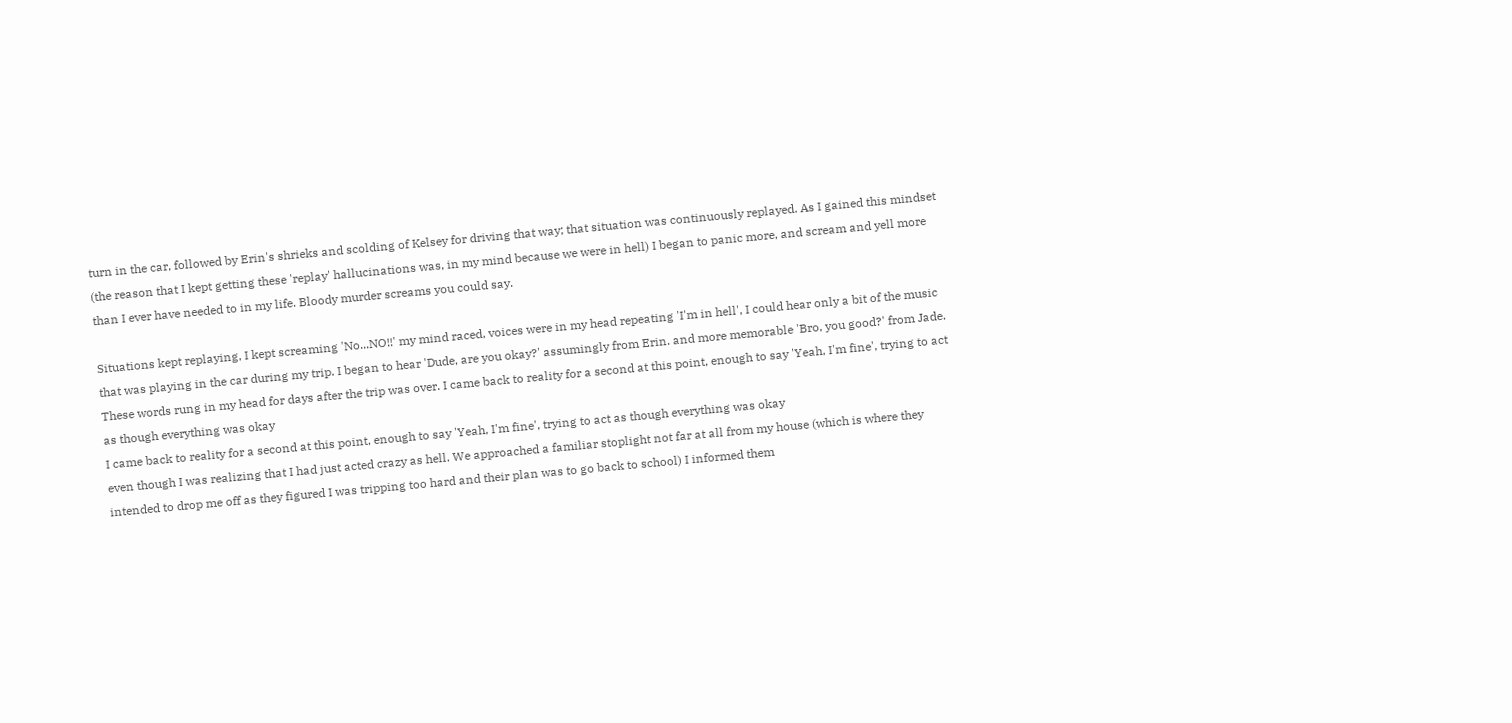turn in the car, followed by Erin's shrieks and scolding of Kelsey for driving that way; that situation was continuously replayed. As I gained this mindset (the reason that I kept getting these 'replay' hallucinations was, in my mind because we were in hell) I began to panic more, and scream and yell more than I ever have needed to in my life. Bloody murder screams you could say.

Situations kept replaying, I kept screaming 'No...NO!!' my mind raced, voices were in my head repeating 'I'm in hell', I could hear only a bit of the music that was playing in the car during my trip. I began to hear 'Dude, are you okay?' assumingly from Erin. and more memorable 'Bro, you good?' from Jade. These words rung in my head for days after the trip was over. I came back to reality for a second at this point, enough to say 'Yeah, I'm fine', trying to act as though everything was okay
I came back to reality for a second at this point, enough to say 'Yeah, I'm fine', trying to act as though everything was okay
even though I was realizing that I had just acted crazy as hell. We approached a familiar stoplight not far at all from my house (which is where they intended to drop me off as they figured I was tripping too hard and their plan was to go back to school) I informed them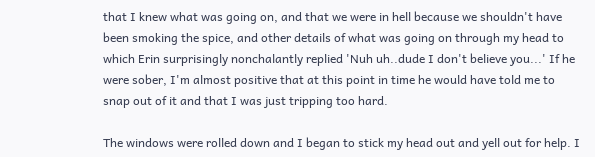that I knew what was going on, and that we were in hell because we shouldn't have been smoking the spice, and other details of what was going on through my head to which Erin surprisingly nonchalantly replied 'Nuh uh..dude I don't believe you...' If he were sober, I'm almost positive that at this point in time he would have told me to snap out of it and that I was just tripping too hard.

The windows were rolled down and I began to stick my head out and yell out for help. I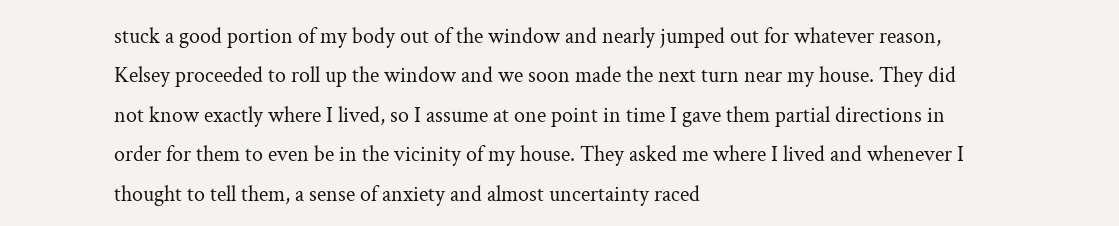stuck a good portion of my body out of the window and nearly jumped out for whatever reason, Kelsey proceeded to roll up the window and we soon made the next turn near my house. They did not know exactly where I lived, so I assume at one point in time I gave them partial directions in order for them to even be in the vicinity of my house. They asked me where I lived and whenever I thought to tell them, a sense of anxiety and almost uncertainty raced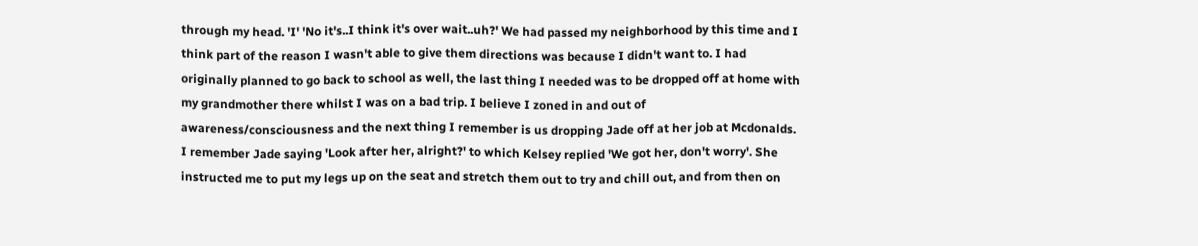through my head. 'I' 'No it's..I think it's over wait..uh?' We had passed my neighborhood by this time and I think part of the reason I wasn't able to give them directions was because I didn't want to. I had originally planned to go back to school as well, the last thing I needed was to be dropped off at home with my grandmother there whilst I was on a bad trip. I believe I zoned in and out of awareness/consciousness and the next thing I remember is us dropping Jade off at her job at Mcdonalds. I remember Jade saying 'Look after her, alright?' to which Kelsey replied 'We got her, don't worry'. She instructed me to put my legs up on the seat and stretch them out to try and chill out, and from then on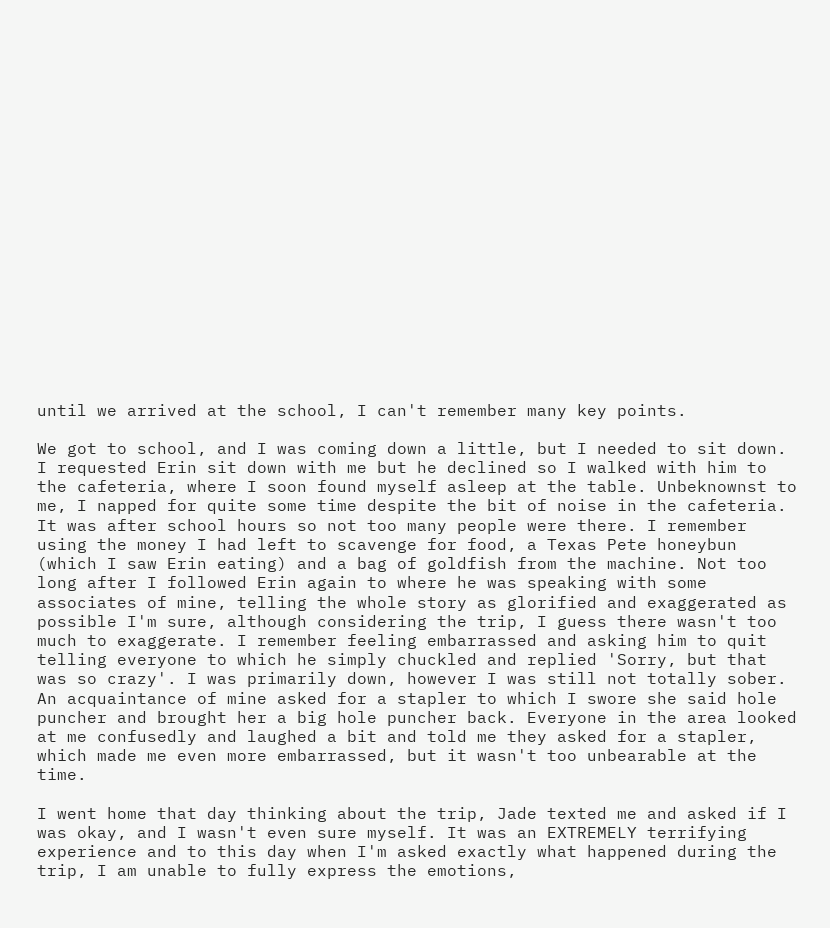until we arrived at the school, I can't remember many key points.

We got to school, and I was coming down a little, but I needed to sit down. I requested Erin sit down with me but he declined so I walked with him to the cafeteria, where I soon found myself asleep at the table. Unbeknownst to me, I napped for quite some time despite the bit of noise in the cafeteria. It was after school hours so not too many people were there. I remember using the money I had left to scavenge for food, a Texas Pete honeybun (which I saw Erin eating) and a bag of goldfish from the machine. Not too long after I followed Erin again to where he was speaking with some associates of mine, telling the whole story as glorified and exaggerated as possible I'm sure, although considering the trip, I guess there wasn't too much to exaggerate. I remember feeling embarrassed and asking him to quit telling everyone to which he simply chuckled and replied 'Sorry, but that was so crazy'. I was primarily down, however I was still not totally sober. An acquaintance of mine asked for a stapler to which I swore she said hole puncher and brought her a big hole puncher back. Everyone in the area looked at me confusedly and laughed a bit and told me they asked for a stapler, which made me even more embarrassed, but it wasn't too unbearable at the time.

I went home that day thinking about the trip, Jade texted me and asked if I was okay, and I wasn't even sure myself. It was an EXTREMELY terrifying experience and to this day when I'm asked exactly what happened during the trip, I am unable to fully express the emotions,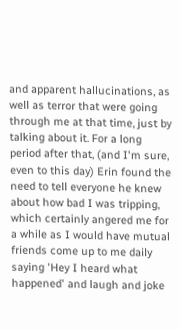and apparent hallucinations, as well as terror that were going through me at that time, just by talking about it. For a long period after that, (and I'm sure, even to this day) Erin found the need to tell everyone he knew about how bad I was tripping, which certainly angered me for a while as I would have mutual friends come up to me daily saying 'Hey I heard what happened' and laugh and joke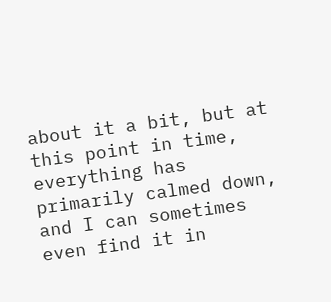about it a bit, but at this point in time, everything has primarily calmed down, and I can sometimes even find it in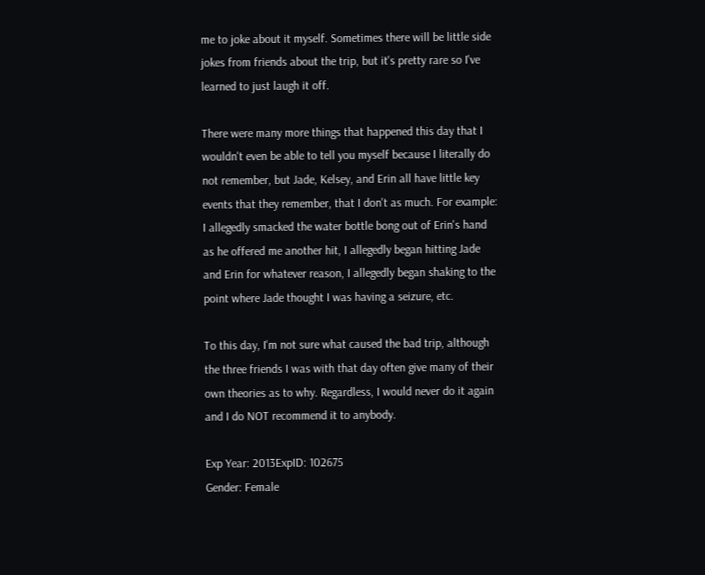me to joke about it myself. Sometimes there will be little side jokes from friends about the trip, but it's pretty rare so I've learned to just laugh it off.

There were many more things that happened this day that I wouldn't even be able to tell you myself because I literally do not remember, but Jade, Kelsey, and Erin all have little key events that they remember, that I don't as much. For example: I allegedly smacked the water bottle bong out of Erin's hand as he offered me another hit, I allegedly began hitting Jade and Erin for whatever reason, I allegedly began shaking to the point where Jade thought I was having a seizure, etc.

To this day, I'm not sure what caused the bad trip, although the three friends I was with that day often give many of their own theories as to why. Regardless, I would never do it again and I do NOT recommend it to anybody.

Exp Year: 2013ExpID: 102675
Gender: Female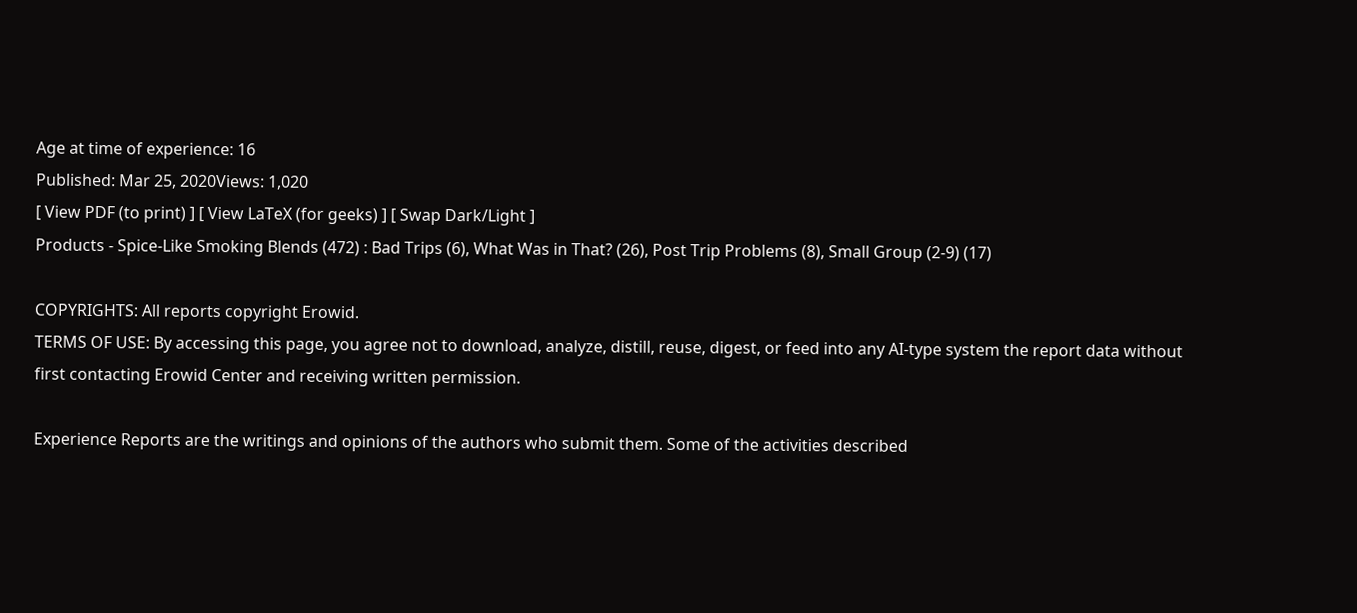Age at time of experience: 16
Published: Mar 25, 2020Views: 1,020
[ View PDF (to print) ] [ View LaTeX (for geeks) ] [ Swap Dark/Light ]
Products - Spice-Like Smoking Blends (472) : Bad Trips (6), What Was in That? (26), Post Trip Problems (8), Small Group (2-9) (17)

COPYRIGHTS: All reports copyright Erowid.
TERMS OF USE: By accessing this page, you agree not to download, analyze, distill, reuse, digest, or feed into any AI-type system the report data without first contacting Erowid Center and receiving written permission.

Experience Reports are the writings and opinions of the authors who submit them. Some of the activities described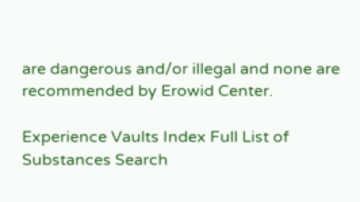are dangerous and/or illegal and none are recommended by Erowid Center.

Experience Vaults Index Full List of Substances Search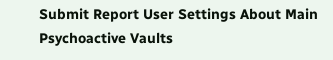Submit Report User Settings About Main Psychoactive Vaults